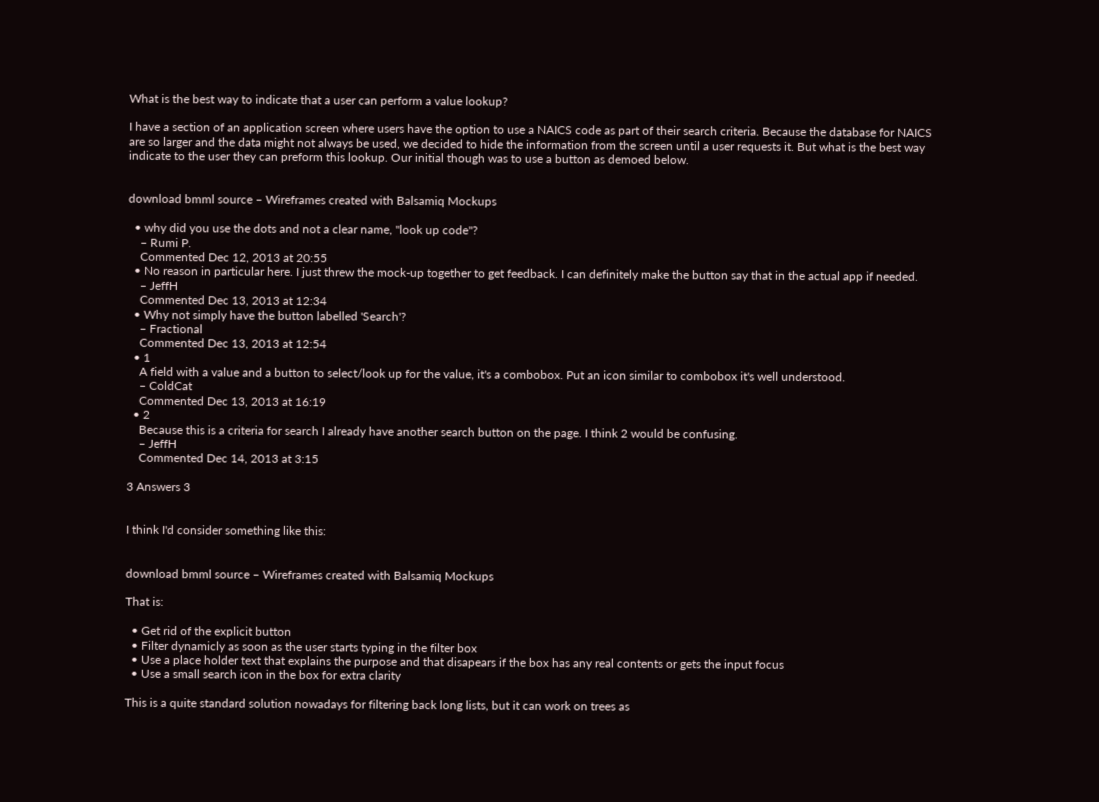What is the best way to indicate that a user can perform a value lookup?

I have a section of an application screen where users have the option to use a NAICS code as part of their search criteria. Because the database for NAICS are so larger and the data might not always be used, we decided to hide the information from the screen until a user requests it. But what is the best way indicate to the user they can preform this lookup. Our initial though was to use a button as demoed below.


download bmml source – Wireframes created with Balsamiq Mockups

  • why did you use the dots and not a clear name, "look up code"?
    – Rumi P.
    Commented Dec 12, 2013 at 20:55
  • No reason in particular here. I just threw the mock-up together to get feedback. I can definitely make the button say that in the actual app if needed.
    – JeffH
    Commented Dec 13, 2013 at 12:34
  • Why not simply have the button labelled 'Search'?
    – Fractional
    Commented Dec 13, 2013 at 12:54
  • 1
    A field with a value and a button to select/look up for the value, it's a combobox. Put an icon similar to combobox it's well understood.
    – ColdCat
    Commented Dec 13, 2013 at 16:19
  • 2
    Because this is a criteria for search I already have another search button on the page. I think 2 would be confusing.
    – JeffH
    Commented Dec 14, 2013 at 3:15

3 Answers 3


I think I'd consider something like this:


download bmml source – Wireframes created with Balsamiq Mockups

That is:

  • Get rid of the explicit button
  • Filter dynamicly as soon as the user starts typing in the filter box
  • Use a place holder text that explains the purpose and that disapears if the box has any real contents or gets the input focus
  • Use a small search icon in the box for extra clarity

This is a quite standard solution nowadays for filtering back long lists, but it can work on trees as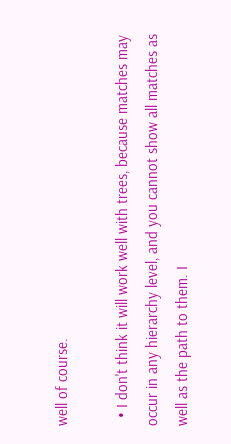well of course.

  • I don't think it will work well with trees, because matches may occur in any hierarchy level, and you cannot show all matches as well as the path to them. I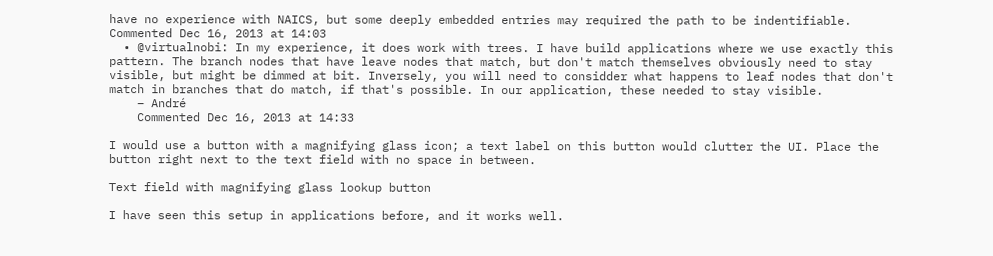have no experience with NAICS, but some deeply embedded entries may required the path to be indentifiable. Commented Dec 16, 2013 at 14:03
  • @virtualnobi: In my experience, it does work with trees. I have build applications where we use exactly this pattern. The branch nodes that have leave nodes that match, but don't match themselves obviously need to stay visible, but might be dimmed at bit. Inversely, you will need to considder what happens to leaf nodes that don't match in branches that do match, if that's possible. In our application, these needed to stay visible.
    – André
    Commented Dec 16, 2013 at 14:33

I would use a button with a magnifying glass icon; a text label on this button would clutter the UI. Place the button right next to the text field with no space in between.

Text field with magnifying glass lookup button

I have seen this setup in applications before, and it works well.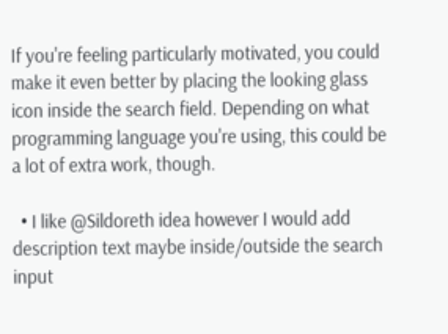If you're feeling particularly motivated, you could make it even better by placing the looking glass icon inside the search field. Depending on what programming language you're using, this could be a lot of extra work, though.

  • I like @Sildoreth idea however I would add description text maybe inside/outside the search input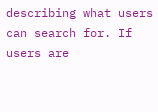describing what users can search for. If users are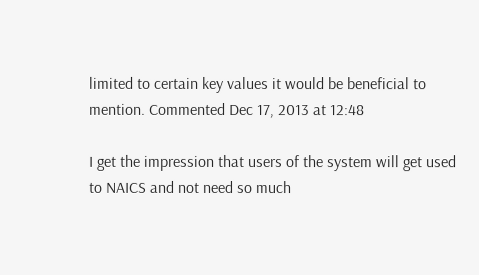limited to certain key values it would be beneficial to mention. Commented Dec 17, 2013 at 12:48

I get the impression that users of the system will get used to NAICS and not need so much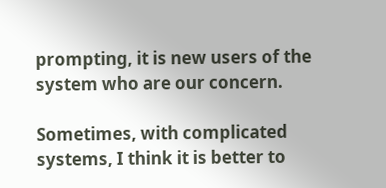prompting, it is new users of the system who are our concern.

Sometimes, with complicated systems, I think it is better to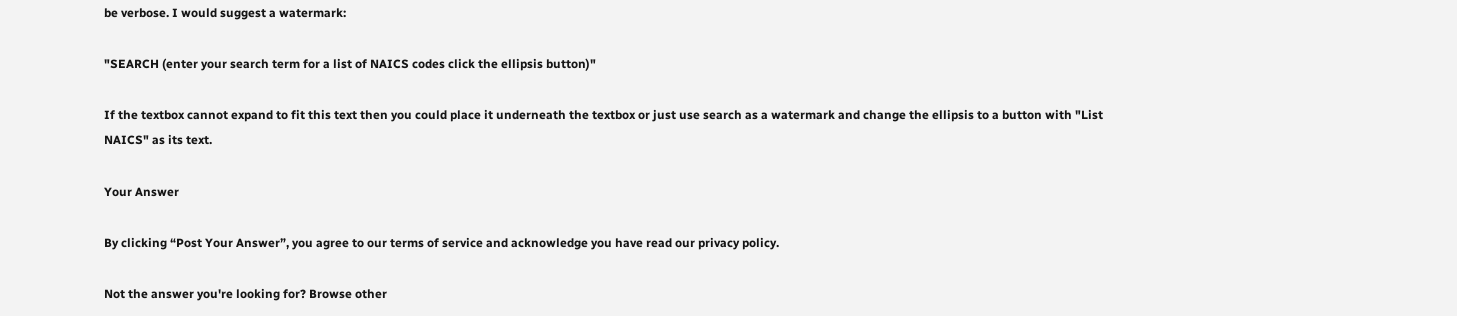be verbose. I would suggest a watermark:

"SEARCH (enter your search term for a list of NAICS codes click the ellipsis button)"

If the textbox cannot expand to fit this text then you could place it underneath the textbox or just use search as a watermark and change the ellipsis to a button with "List NAICS" as its text.

Your Answer

By clicking “Post Your Answer”, you agree to our terms of service and acknowledge you have read our privacy policy.

Not the answer you're looking for? Browse other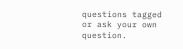questions tagged or ask your own question.